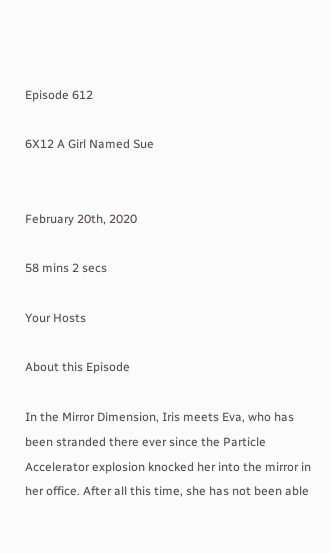Episode 612

6X12 A Girl Named Sue


February 20th, 2020

58 mins 2 secs

Your Hosts

About this Episode

In the Mirror Dimension, Iris meets Eva, who has been stranded there ever since the Particle Accelerator explosion knocked her into the mirror in her office. After all this time, she has not been able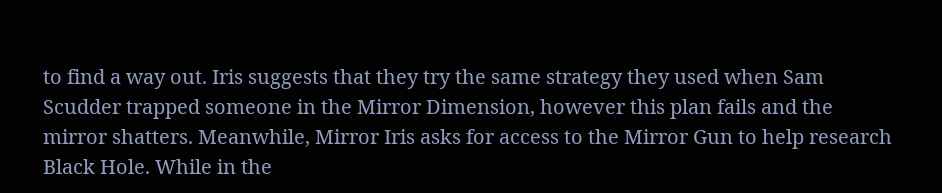to find a way out. Iris suggests that they try the same strategy they used when Sam Scudder trapped someone in the Mirror Dimension, however this plan fails and the mirror shatters. Meanwhile, Mirror Iris asks for access to the Mirror Gun to help research Black Hole. While in the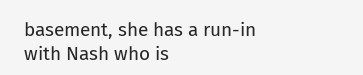basement, she has a run-in with Nash who is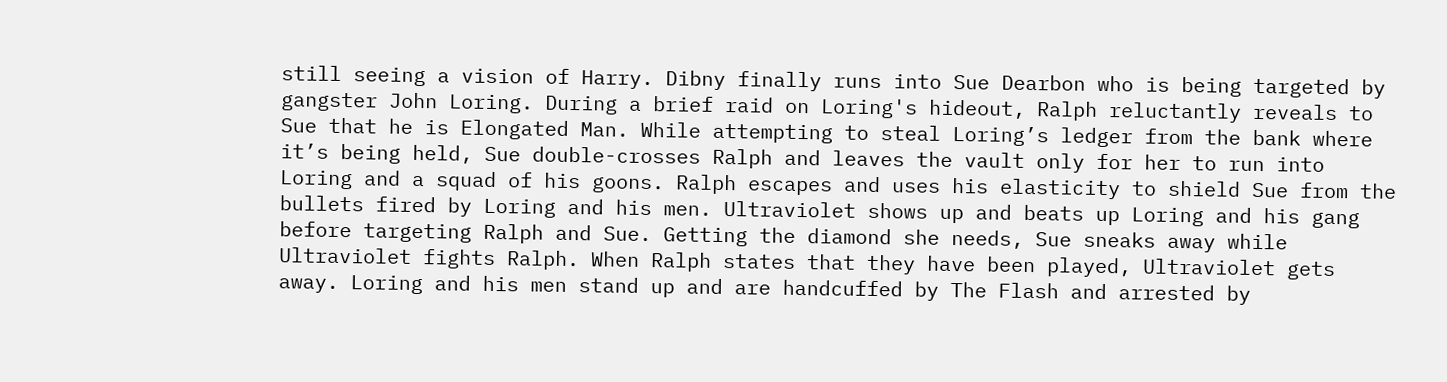still seeing a vision of Harry. Dibny finally runs into Sue Dearbon who is being targeted by gangster John Loring. During a brief raid on Loring's hideout, Ralph reluctantly reveals to Sue that he is Elongated Man. While attempting to steal Loring’s ledger from the bank where it’s being held, Sue double-crosses Ralph and leaves the vault only for her to run into Loring and a squad of his goons. Ralph escapes and uses his elasticity to shield Sue from the bullets fired by Loring and his men. Ultraviolet shows up and beats up Loring and his gang before targeting Ralph and Sue. Getting the diamond she needs, Sue sneaks away while Ultraviolet fights Ralph. When Ralph states that they have been played, Ultraviolet gets away. Loring and his men stand up and are handcuffed by The Flash and arrested by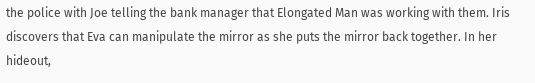the police with Joe telling the bank manager that Elongated Man was working with them. Iris discovers that Eva can manipulate the mirror as she puts the mirror back together. In her hideout,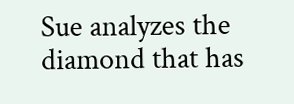Sue analyzes the diamond that has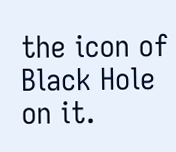the icon of Black Hole on it.